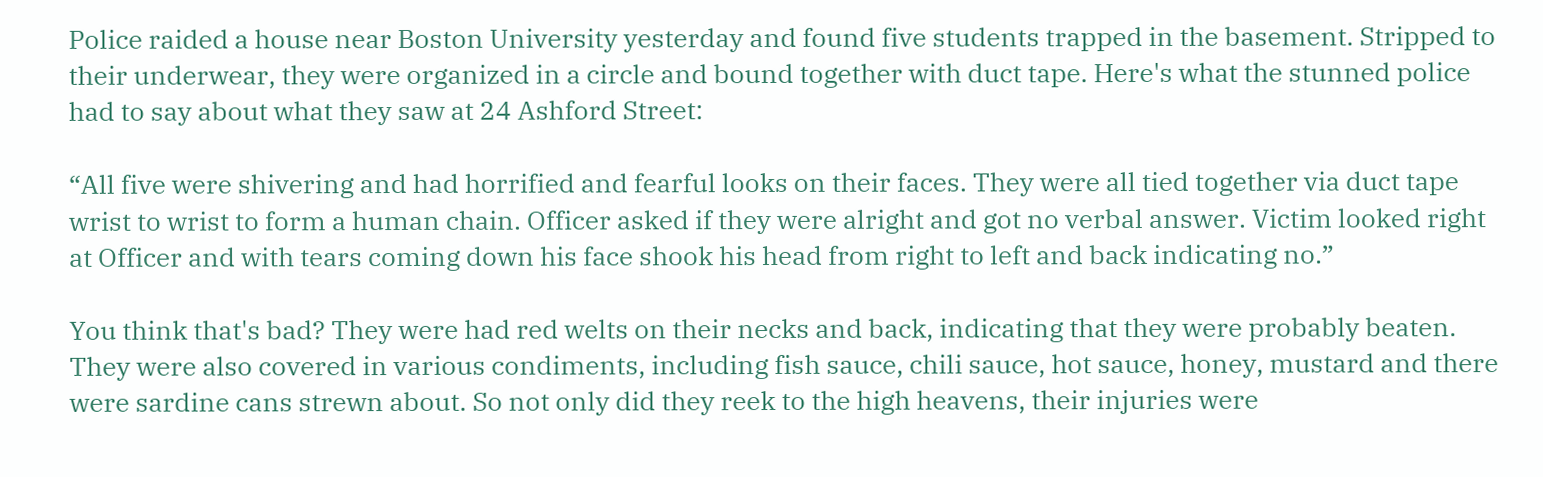Police raided a house near Boston University yesterday and found five students trapped in the basement. Stripped to their underwear, they were organized in a circle and bound together with duct tape. Here's what the stunned police had to say about what they saw at 24 Ashford Street:

“All five were shivering and had horrified and fearful looks on their faces. They were all tied together via duct tape wrist to wrist to form a human chain. Officer asked if they were alright and got no verbal answer. Victim looked right at Officer and with tears coming down his face shook his head from right to left and back indicating no.”

You think that's bad? They were had red welts on their necks and back, indicating that they were probably beaten. They were also covered in various condiments, including fish sauce, chili sauce, hot sauce, honey, mustard and there were sardine cans strewn about. So not only did they reek to the high heavens, their injuries were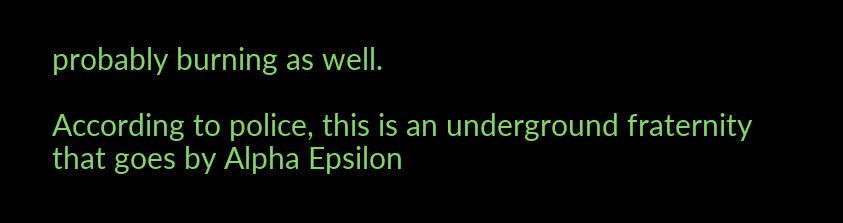probably burning as well.

According to police, this is an underground fraternity that goes by Alpha Epsilon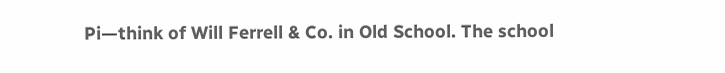Pi—think of Will Ferrell & Co. in Old School. The school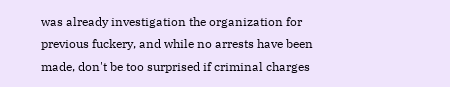was already investigation the organization for previous fuckery, and while no arrests have been made, don't be too surprised if criminal charges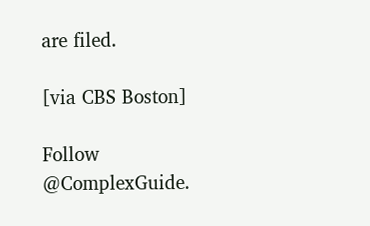are filed.

[via CBS Boston]

Follow @ComplexGuide.